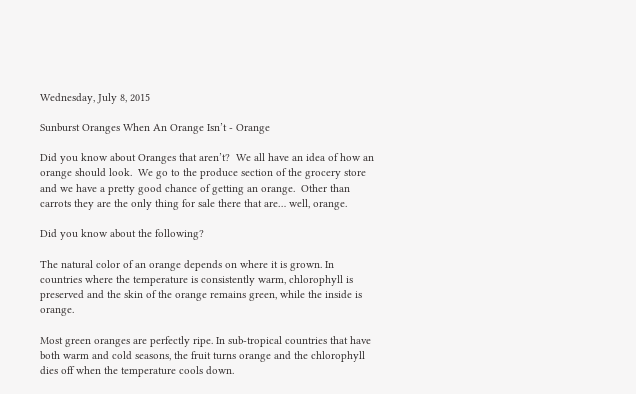Wednesday, July 8, 2015

Sunburst Oranges When An Orange Isn’t - Orange

Did you know about Oranges that aren’t?  We all have an idea of how an orange should look.  We go to the produce section of the grocery store and we have a pretty good chance of getting an orange.  Other than carrots they are the only thing for sale there that are… well, orange.

Did you know about the following?

The natural color of an orange depends on where it is grown. In countries where the temperature is consistently warm, chlorophyll is preserved and the skin of the orange remains green, while the inside is orange.

Most green oranges are perfectly ripe. In sub-tropical countries that have both warm and cold seasons, the fruit turns orange and the chlorophyll dies off when the temperature cools down.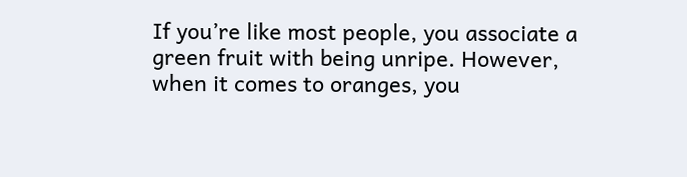If you’re like most people, you associate a green fruit with being unripe. However, when it comes to oranges, you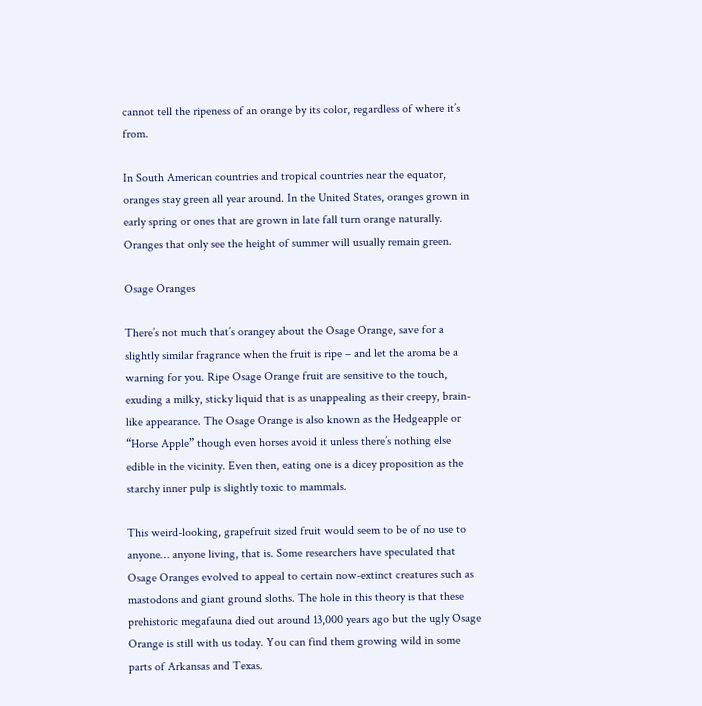cannot tell the ripeness of an orange by its color, regardless of where it’s from.

In South American countries and tropical countries near the equator, oranges stay green all year around. In the United States, oranges grown in early spring or ones that are grown in late fall turn orange naturally. Oranges that only see the height of summer will usually remain green.

Osage Oranges

There’s not much that’s orangey about the Osage Orange, save for a slightly similar fragrance when the fruit is ripe – and let the aroma be a warning for you. Ripe Osage Orange fruit are sensitive to the touch, exuding a milky, sticky liquid that is as unappealing as their creepy, brain-like appearance. The Osage Orange is also known as the Hedgeapple or “Horse Apple” though even horses avoid it unless there’s nothing else edible in the vicinity. Even then, eating one is a dicey proposition as the starchy inner pulp is slightly toxic to mammals.

This weird-looking, grapefruit sized fruit would seem to be of no use to anyone… anyone living, that is. Some researchers have speculated that Osage Oranges evolved to appeal to certain now-extinct creatures such as mastodons and giant ground sloths. The hole in this theory is that these prehistoric megafauna died out around 13,000 years ago but the ugly Osage Orange is still with us today. You can find them growing wild in some parts of Arkansas and Texas.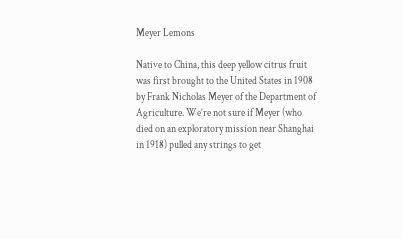Meyer Lemons

Native to China, this deep yellow citrus fruit was first brought to the United States in 1908 by Frank Nicholas Meyer of the Department of Agriculture. We’re not sure if Meyer (who died on an exploratory mission near Shanghai in 1918) pulled any strings to get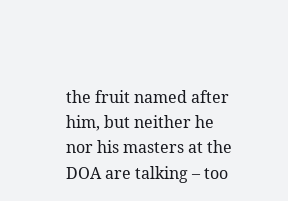the fruit named after him, but neither he nor his masters at the DOA are talking – too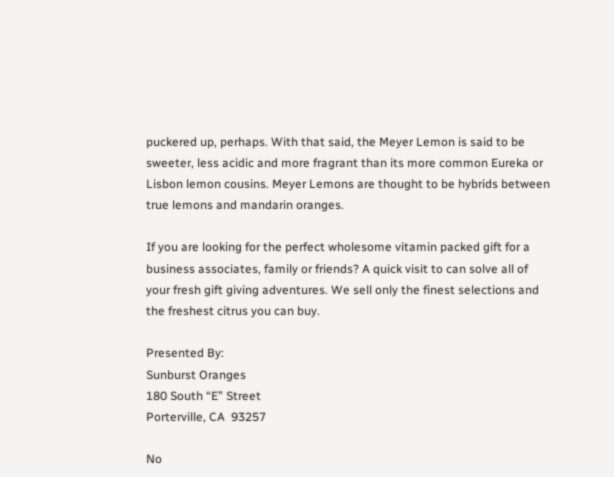puckered up, perhaps. With that said, the Meyer Lemon is said to be sweeter, less acidic and more fragrant than its more common Eureka or Lisbon lemon cousins. Meyer Lemons are thought to be hybrids between true lemons and mandarin oranges.

If you are looking for the perfect wholesome vitamin packed gift for a business associates, family or friends? A quick visit to can solve all of your fresh gift giving adventures. We sell only the finest selections and the freshest citrus you can buy.

Presented By:
Sunburst Oranges
180 South “E” Street
Porterville, CA  93257

No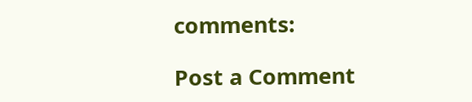comments:

Post a Comment